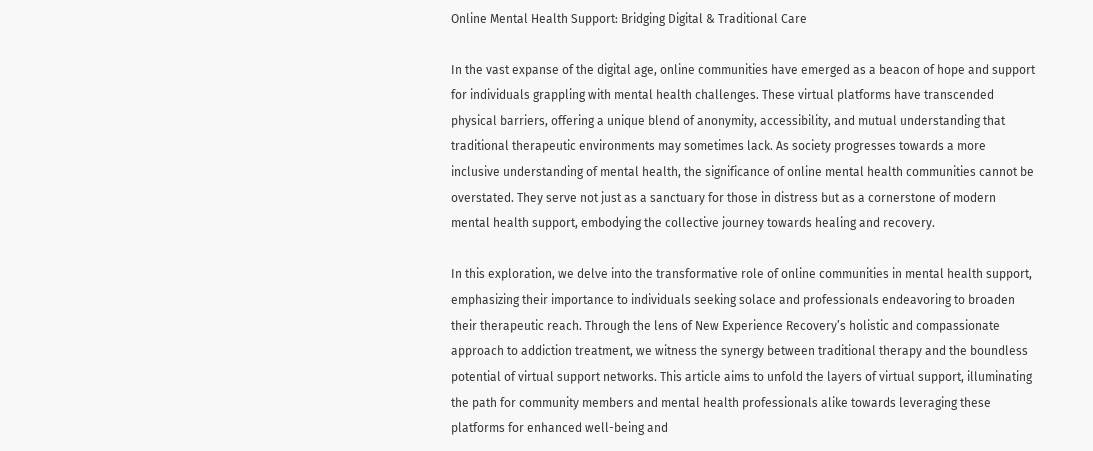Online Mental Health Support: Bridging Digital & Traditional Care

In the vast expanse of the digital age, online communities have emerged as a beacon of hope and support for individuals grappling with mental health challenges. These virtual platforms have transcended physical barriers, offering a unique blend of anonymity, accessibility, and mutual understanding that traditional therapeutic environments may sometimes lack. As society progresses towards a more inclusive understanding of mental health, the significance of online mental health communities cannot be overstated. They serve not just as a sanctuary for those in distress but as a cornerstone of modern mental health support, embodying the collective journey towards healing and recovery.

In this exploration, we delve into the transformative role of online communities in mental health support, emphasizing their importance to individuals seeking solace and professionals endeavoring to broaden their therapeutic reach. Through the lens of New Experience Recovery’s holistic and compassionate approach to addiction treatment, we witness the synergy between traditional therapy and the boundless potential of virtual support networks. This article aims to unfold the layers of virtual support, illuminating the path for community members and mental health professionals alike towards leveraging these platforms for enhanced well-being and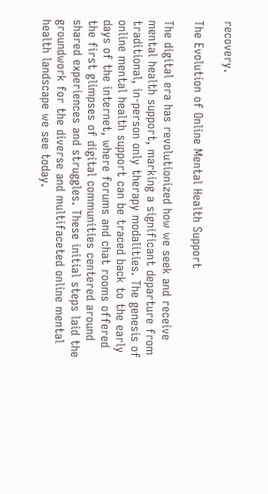recovery.

The Evolution of Online Mental Health Support

The digital era has revolutionized how we seek and receive mental health support, marking a significant departure from traditional, in-person only therapy modalities. The genesis of online mental health support can be traced back to the early days of the internet, where forums and chat rooms offered the first glimpses of digital communities centered around shared experiences and struggles. These initial steps laid the groundwork for the diverse and multifaceted online mental health landscape we see today.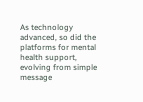As technology advanced, so did the platforms for mental health support, evolving from simple message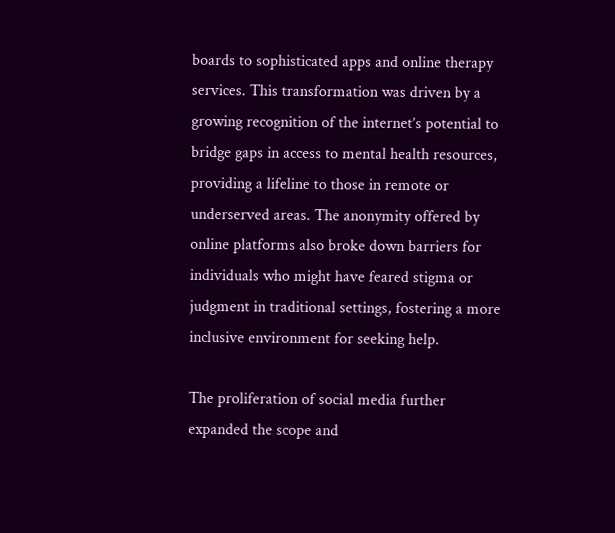boards to sophisticated apps and online therapy services. This transformation was driven by a growing recognition of the internet’s potential to bridge gaps in access to mental health resources, providing a lifeline to those in remote or underserved areas. The anonymity offered by online platforms also broke down barriers for individuals who might have feared stigma or judgment in traditional settings, fostering a more inclusive environment for seeking help.

The proliferation of social media further expanded the scope and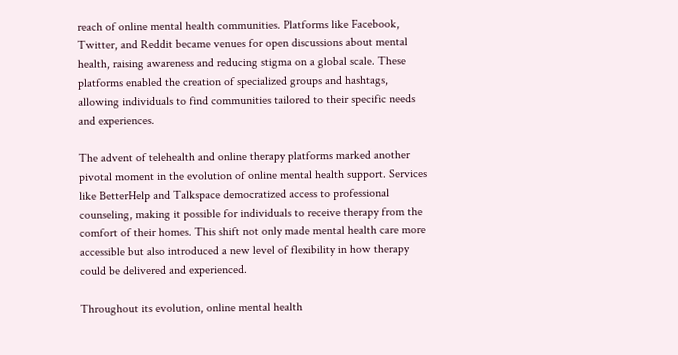reach of online mental health communities. Platforms like Facebook, Twitter, and Reddit became venues for open discussions about mental health, raising awareness and reducing stigma on a global scale. These platforms enabled the creation of specialized groups and hashtags, allowing individuals to find communities tailored to their specific needs and experiences.

The advent of telehealth and online therapy platforms marked another pivotal moment in the evolution of online mental health support. Services like BetterHelp and Talkspace democratized access to professional counseling, making it possible for individuals to receive therapy from the comfort of their homes. This shift not only made mental health care more accessible but also introduced a new level of flexibility in how therapy could be delivered and experienced.

Throughout its evolution, online mental health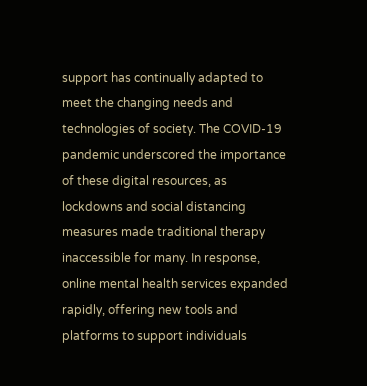support has continually adapted to meet the changing needs and technologies of society. The COVID-19 pandemic underscored the importance of these digital resources, as lockdowns and social distancing measures made traditional therapy inaccessible for many. In response, online mental health services expanded rapidly, offering new tools and platforms to support individuals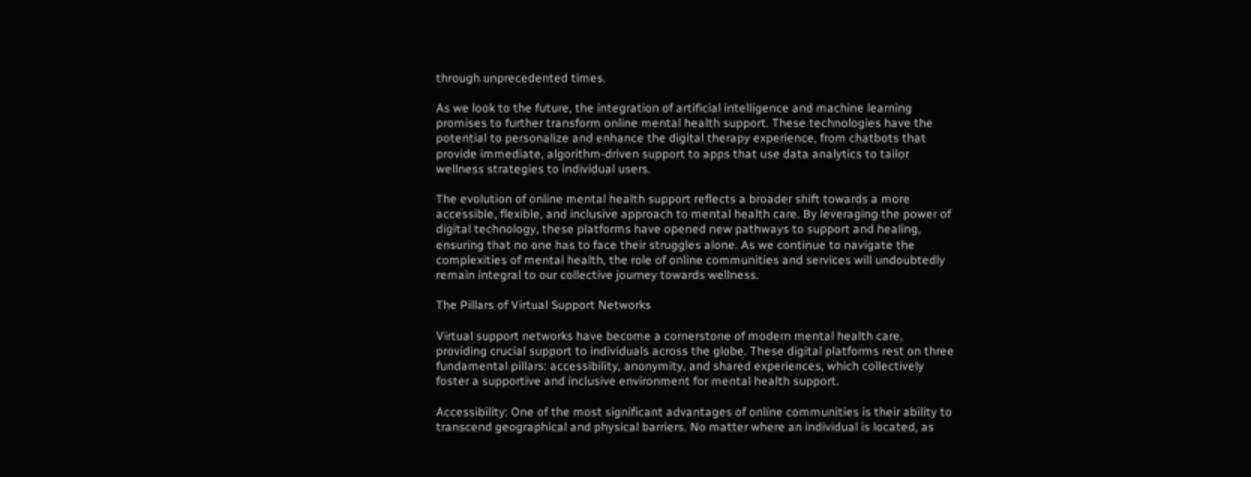through unprecedented times.

As we look to the future, the integration of artificial intelligence and machine learning promises to further transform online mental health support. These technologies have the potential to personalize and enhance the digital therapy experience, from chatbots that provide immediate, algorithm-driven support to apps that use data analytics to tailor wellness strategies to individual users.

The evolution of online mental health support reflects a broader shift towards a more accessible, flexible, and inclusive approach to mental health care. By leveraging the power of digital technology, these platforms have opened new pathways to support and healing, ensuring that no one has to face their struggles alone. As we continue to navigate the complexities of mental health, the role of online communities and services will undoubtedly remain integral to our collective journey towards wellness.

The Pillars of Virtual Support Networks

Virtual support networks have become a cornerstone of modern mental health care, providing crucial support to individuals across the globe. These digital platforms rest on three fundamental pillars: accessibility, anonymity, and shared experiences, which collectively foster a supportive and inclusive environment for mental health support.

Accessibility: One of the most significant advantages of online communities is their ability to transcend geographical and physical barriers. No matter where an individual is located, as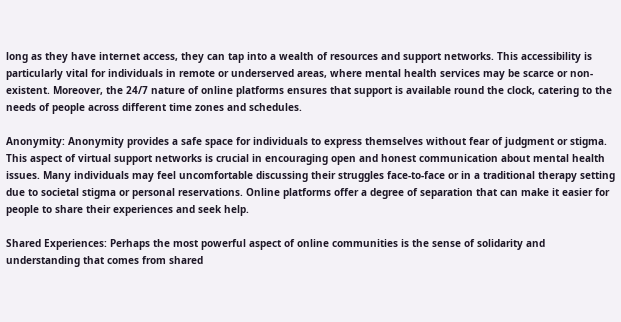long as they have internet access, they can tap into a wealth of resources and support networks. This accessibility is particularly vital for individuals in remote or underserved areas, where mental health services may be scarce or non-existent. Moreover, the 24/7 nature of online platforms ensures that support is available round the clock, catering to the needs of people across different time zones and schedules.

Anonymity: Anonymity provides a safe space for individuals to express themselves without fear of judgment or stigma. This aspect of virtual support networks is crucial in encouraging open and honest communication about mental health issues. Many individuals may feel uncomfortable discussing their struggles face-to-face or in a traditional therapy setting due to societal stigma or personal reservations. Online platforms offer a degree of separation that can make it easier for people to share their experiences and seek help.

Shared Experiences: Perhaps the most powerful aspect of online communities is the sense of solidarity and understanding that comes from shared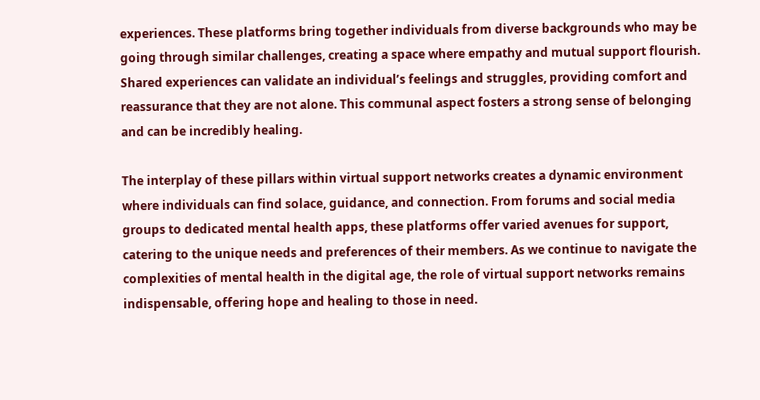experiences. These platforms bring together individuals from diverse backgrounds who may be going through similar challenges, creating a space where empathy and mutual support flourish. Shared experiences can validate an individual’s feelings and struggles, providing comfort and reassurance that they are not alone. This communal aspect fosters a strong sense of belonging and can be incredibly healing.

The interplay of these pillars within virtual support networks creates a dynamic environment where individuals can find solace, guidance, and connection. From forums and social media groups to dedicated mental health apps, these platforms offer varied avenues for support, catering to the unique needs and preferences of their members. As we continue to navigate the complexities of mental health in the digital age, the role of virtual support networks remains indispensable, offering hope and healing to those in need.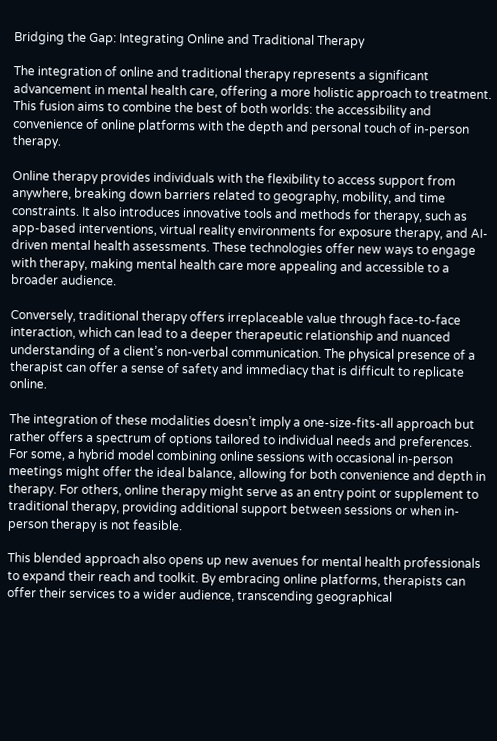Bridging the Gap: Integrating Online and Traditional Therapy

The integration of online and traditional therapy represents a significant advancement in mental health care, offering a more holistic approach to treatment. This fusion aims to combine the best of both worlds: the accessibility and convenience of online platforms with the depth and personal touch of in-person therapy.

Online therapy provides individuals with the flexibility to access support from anywhere, breaking down barriers related to geography, mobility, and time constraints. It also introduces innovative tools and methods for therapy, such as app-based interventions, virtual reality environments for exposure therapy, and AI-driven mental health assessments. These technologies offer new ways to engage with therapy, making mental health care more appealing and accessible to a broader audience.

Conversely, traditional therapy offers irreplaceable value through face-to-face interaction, which can lead to a deeper therapeutic relationship and nuanced understanding of a client’s non-verbal communication. The physical presence of a therapist can offer a sense of safety and immediacy that is difficult to replicate online.

The integration of these modalities doesn’t imply a one-size-fits-all approach but rather offers a spectrum of options tailored to individual needs and preferences. For some, a hybrid model combining online sessions with occasional in-person meetings might offer the ideal balance, allowing for both convenience and depth in therapy. For others, online therapy might serve as an entry point or supplement to traditional therapy, providing additional support between sessions or when in-person therapy is not feasible.

This blended approach also opens up new avenues for mental health professionals to expand their reach and toolkit. By embracing online platforms, therapists can offer their services to a wider audience, transcending geographical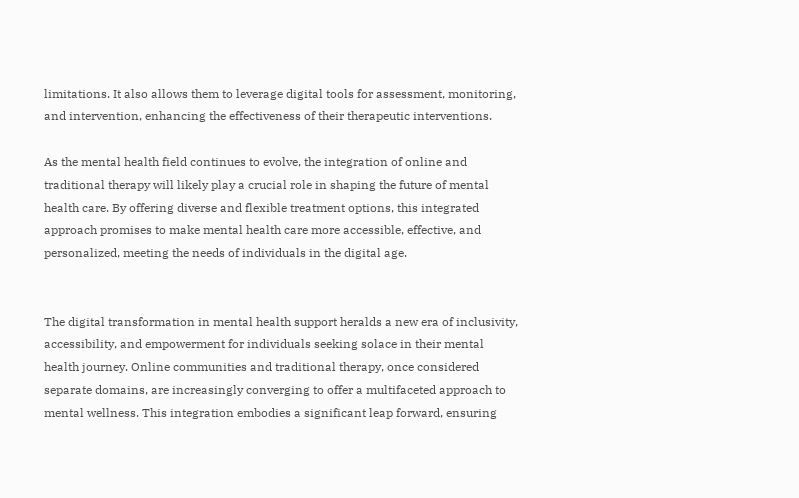limitations. It also allows them to leverage digital tools for assessment, monitoring, and intervention, enhancing the effectiveness of their therapeutic interventions.

As the mental health field continues to evolve, the integration of online and traditional therapy will likely play a crucial role in shaping the future of mental health care. By offering diverse and flexible treatment options, this integrated approach promises to make mental health care more accessible, effective, and personalized, meeting the needs of individuals in the digital age.


The digital transformation in mental health support heralds a new era of inclusivity, accessibility, and empowerment for individuals seeking solace in their mental health journey. Online communities and traditional therapy, once considered separate domains, are increasingly converging to offer a multifaceted approach to mental wellness. This integration embodies a significant leap forward, ensuring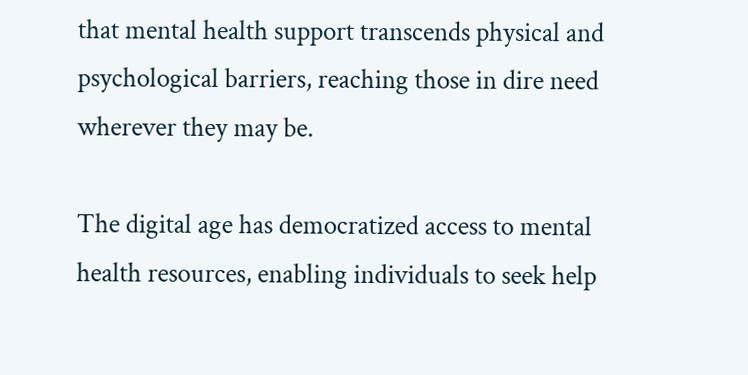that mental health support transcends physical and psychological barriers, reaching those in dire need wherever they may be.

The digital age has democratized access to mental health resources, enabling individuals to seek help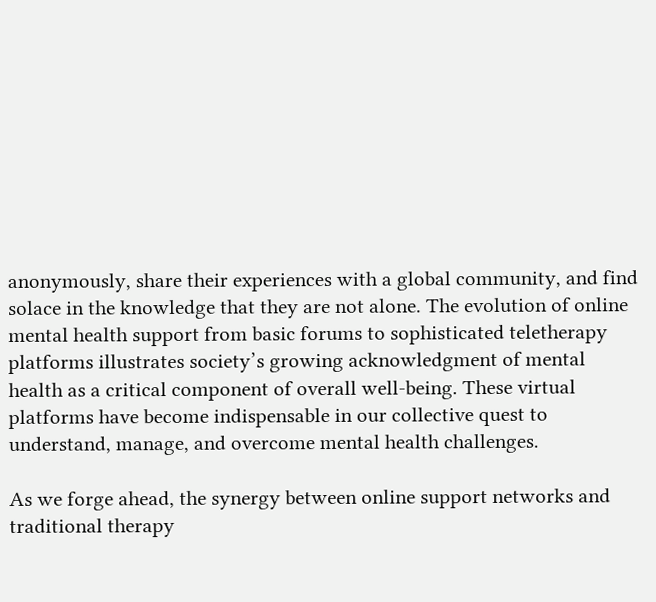anonymously, share their experiences with a global community, and find solace in the knowledge that they are not alone. The evolution of online mental health support from basic forums to sophisticated teletherapy platforms illustrates society’s growing acknowledgment of mental health as a critical component of overall well-being. These virtual platforms have become indispensable in our collective quest to understand, manage, and overcome mental health challenges.

As we forge ahead, the synergy between online support networks and traditional therapy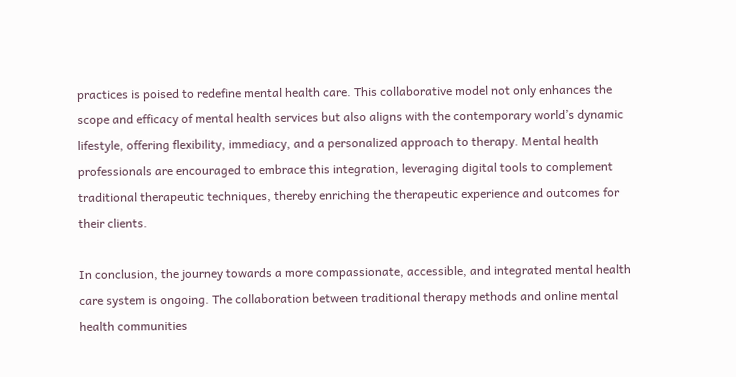practices is poised to redefine mental health care. This collaborative model not only enhances the scope and efficacy of mental health services but also aligns with the contemporary world’s dynamic lifestyle, offering flexibility, immediacy, and a personalized approach to therapy. Mental health professionals are encouraged to embrace this integration, leveraging digital tools to complement traditional therapeutic techniques, thereby enriching the therapeutic experience and outcomes for their clients.

In conclusion, the journey towards a more compassionate, accessible, and integrated mental health care system is ongoing. The collaboration between traditional therapy methods and online mental health communities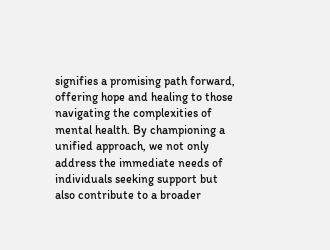signifies a promising path forward, offering hope and healing to those navigating the complexities of mental health. By championing a unified approach, we not only address the immediate needs of individuals seeking support but also contribute to a broader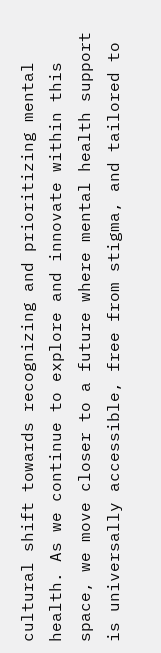cultural shift towards recognizing and prioritizing mental health. As we continue to explore and innovate within this space, we move closer to a future where mental health support is universally accessible, free from stigma, and tailored to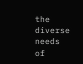the diverse needs of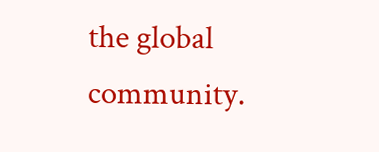the global community.